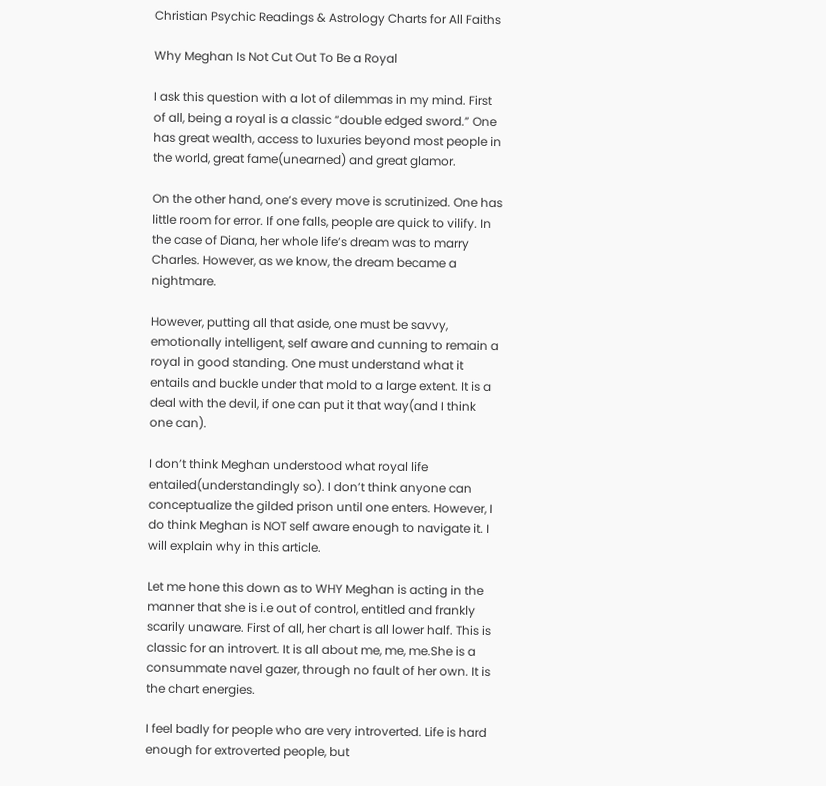Christian Psychic Readings & Astrology Charts for All Faiths

Why Meghan Is Not Cut Out To Be a Royal

I ask this question with a lot of dilemmas in my mind. First of all, being a royal is a classic “double edged sword.” One has great wealth, access to luxuries beyond most people in the world, great fame(unearned) and great glamor.

On the other hand, one’s every move is scrutinized. One has little room for error. If one falls, people are quick to vilify. In the case of Diana, her whole life’s dream was to marry Charles. However, as we know, the dream became a nightmare.

However, putting all that aside, one must be savvy, emotionally intelligent, self aware and cunning to remain a royal in good standing. One must understand what it entails and buckle under that mold to a large extent. It is a deal with the devil, if one can put it that way(and I think one can).

I don’t think Meghan understood what royal life entailed(understandingly so). I don’t think anyone can conceptualize the gilded prison until one enters. However, I do think Meghan is NOT self aware enough to navigate it. I will explain why in this article.

Let me hone this down as to WHY Meghan is acting in the manner that she is i.e out of control, entitled and frankly scarily unaware. First of all, her chart is all lower half. This is classic for an introvert. It is all about me, me, me.She is a consummate navel gazer, through no fault of her own. It is the chart energies.

I feel badly for people who are very introverted. Life is hard enough for extroverted people, but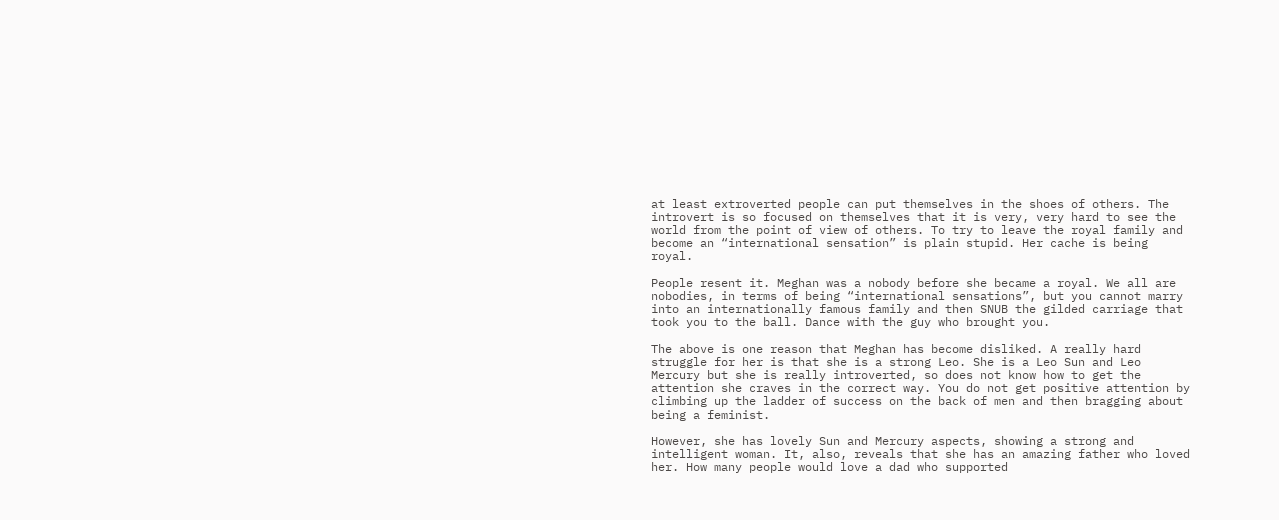at least extroverted people can put themselves in the shoes of others. The introvert is so focused on themselves that it is very, very hard to see the world from the point of view of others. To try to leave the royal family and become an “international sensation” is plain stupid. Her cache is being royal.

People resent it. Meghan was a nobody before she became a royal. We all are nobodies, in terms of being “international sensations”, but you cannot marry into an internationally famous family and then SNUB the gilded carriage that took you to the ball. Dance with the guy who brought you.

The above is one reason that Meghan has become disliked. A really hard struggle for her is that she is a strong Leo. She is a Leo Sun and Leo Mercury but she is really introverted, so does not know how to get the attention she craves in the correct way. You do not get positive attention by climbing up the ladder of success on the back of men and then bragging about being a feminist.

However, she has lovely Sun and Mercury aspects, showing a strong and intelligent woman. It, also, reveals that she has an amazing father who loved her. How many people would love a dad who supported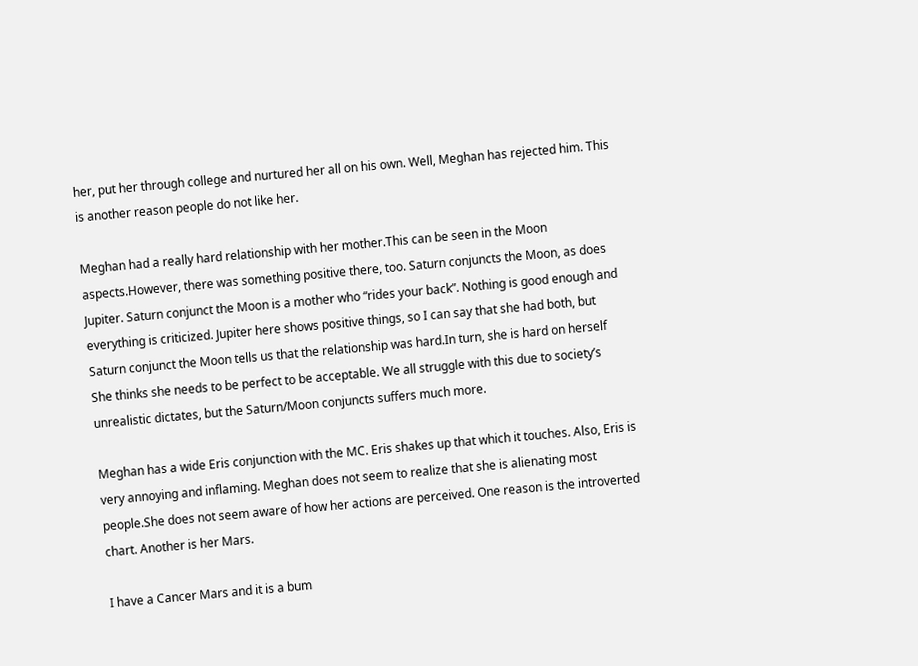her, put her through college and nurtured her all on his own. Well, Meghan has rejected him. This is another reason people do not like her.

Meghan had a really hard relationship with her mother.This can be seen in the Moon aspects.However, there was something positive there, too. Saturn conjuncts the Moon, as does Jupiter. Saturn conjunct the Moon is a mother who “rides your back”. Nothing is good enough and everything is criticized. Jupiter here shows positive things, so I can say that she had both, but Saturn conjunct the Moon tells us that the relationship was hard.In turn, she is hard on herself She thinks she needs to be perfect to be acceptable. We all struggle with this due to society’s unrealistic dictates, but the Saturn/Moon conjuncts suffers much more.

Meghan has a wide Eris conjunction with the MC. Eris shakes up that which it touches. Also, Eris is very annoying and inflaming. Meghan does not seem to realize that she is alienating most people.She does not seem aware of how her actions are perceived. One reason is the introverted chart. Another is her Mars.

I have a Cancer Mars and it is a bum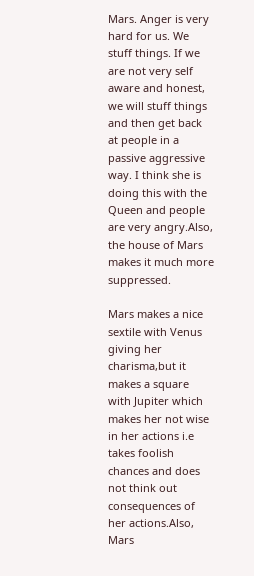Mars. Anger is very hard for us. We stuff things. If we are not very self aware and honest, we will stuff things and then get back at people in a passive aggressive way. I think she is doing this with the Queen and people are very angry.Also, the house of Mars makes it much more suppressed.

Mars makes a nice sextile with Venus giving her charisma,but it makes a square with Jupiter which makes her not wise in her actions i.e takes foolish chances and does not think out consequences of her actions.Also, Mars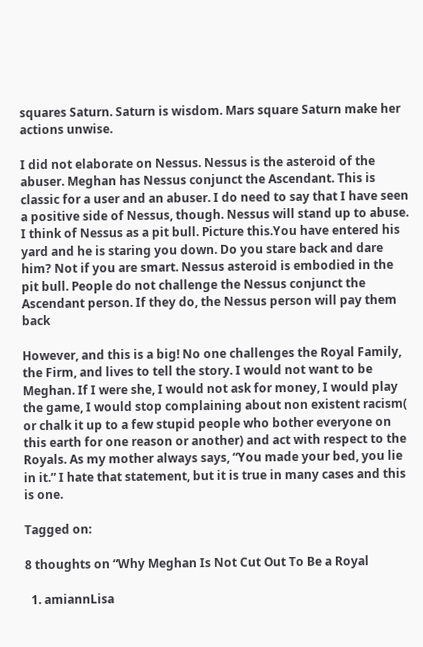squares Saturn. Saturn is wisdom. Mars square Saturn make her actions unwise.

I did not elaborate on Nessus. Nessus is the asteroid of the abuser. Meghan has Nessus conjunct the Ascendant. This is classic for a user and an abuser. I do need to say that I have seen a positive side of Nessus, though. Nessus will stand up to abuse. I think of Nessus as a pit bull. Picture this.You have entered his yard and he is staring you down. Do you stare back and dare him? Not if you are smart. Nessus asteroid is embodied in the pit bull. People do not challenge the Nessus conjunct the Ascendant person. If they do, the Nessus person will pay them back

However, and this is a big! No one challenges the Royal Family, the Firm, and lives to tell the story. I would not want to be Meghan. If I were she, I would not ask for money, I would play the game, I would stop complaining about non existent racism( or chalk it up to a few stupid people who bother everyone on this earth for one reason or another) and act with respect to the Royals. As my mother always says, “You made your bed, you lie in it.” I hate that statement, but it is true in many cases and this is one.

Tagged on:

8 thoughts on “Why Meghan Is Not Cut Out To Be a Royal

  1. amiannLisa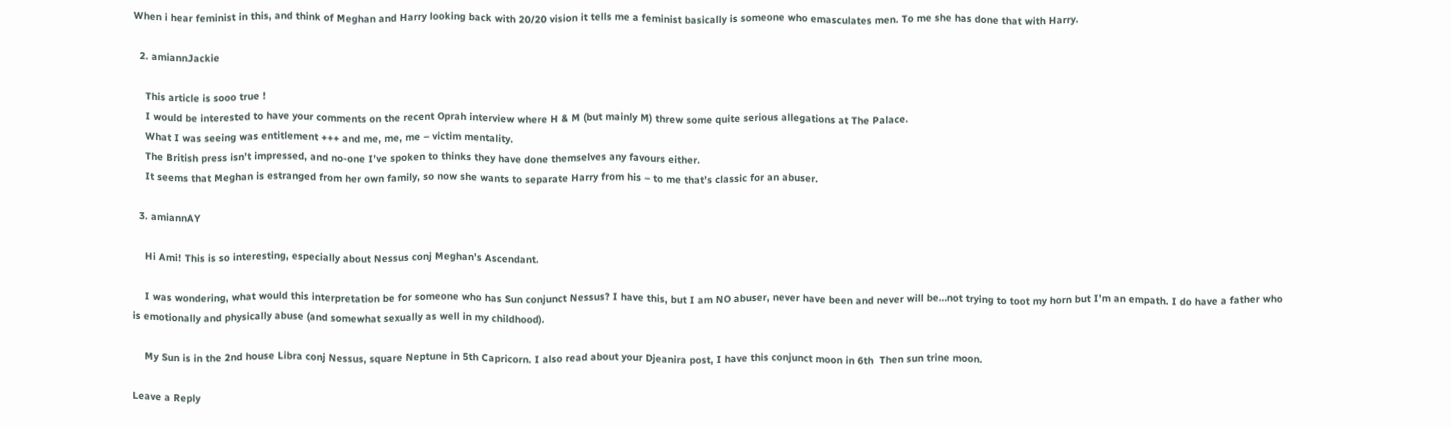When i hear feminist in this, and think of Meghan and Harry looking back with 20/20 vision it tells me a feminist basically is someone who emasculates men. To me she has done that with Harry.

  2. amiannJackie

    This article is sooo true !
    I would be interested to have your comments on the recent Oprah interview where H & M (but mainly M) threw some quite serious allegations at The Palace.
    What I was seeing was entitlement +++ and me, me, me – victim mentality.
    The British press isn’t impressed, and no-one I’ve spoken to thinks they have done themselves any favours either.
    It seems that Meghan is estranged from her own family, so now she wants to separate Harry from his – to me that’s classic for an abuser.

  3. amiannAY

    Hi Ami! This is so interesting, especially about Nessus conj Meghan’s Ascendant.

    I was wondering, what would this interpretation be for someone who has Sun conjunct Nessus? I have this, but I am NO abuser, never have been and never will be…not trying to toot my horn but I’m an empath. I do have a father who is emotionally and physically abuse (and somewhat sexually as well in my childhood).

    My Sun is in the 2nd house Libra conj Nessus, square Neptune in 5th Capricorn. I also read about your Djeanira post, I have this conjunct moon in 6th  Then sun trine moon.

Leave a Reply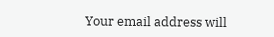Your email address will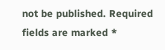not be published. Required fields are marked *